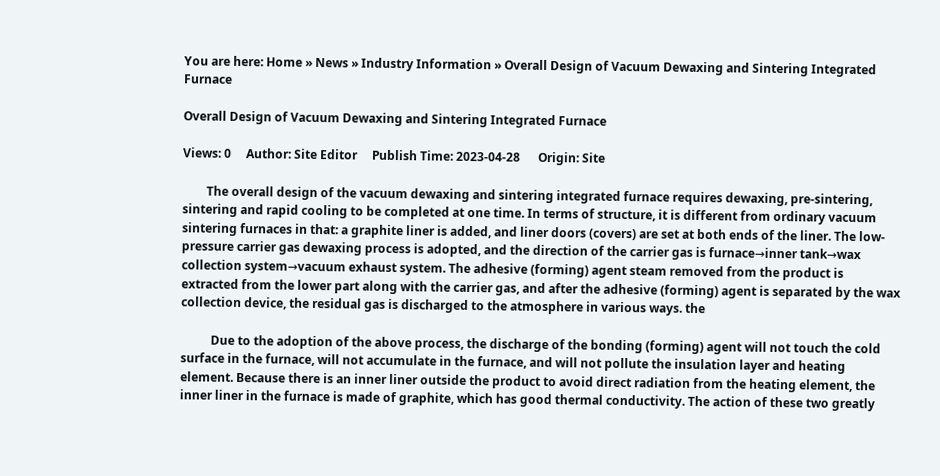You are here: Home » News » Industry Information » Overall Design of Vacuum Dewaxing and Sintering Integrated Furnace

Overall Design of Vacuum Dewaxing and Sintering Integrated Furnace

Views: 0     Author: Site Editor     Publish Time: 2023-04-28      Origin: Site

        The overall design of the vacuum dewaxing and sintering integrated furnace requires dewaxing, pre-sintering, sintering and rapid cooling to be completed at one time. In terms of structure, it is different from ordinary vacuum sintering furnaces in that: a graphite liner is added, and liner doors (covers) are set at both ends of the liner. The low-pressure carrier gas dewaxing process is adopted, and the direction of the carrier gas is furnace→inner tank→wax collection system→vacuum exhaust system. The adhesive (forming) agent steam removed from the product is extracted from the lower part along with the carrier gas, and after the adhesive (forming) agent is separated by the wax collection device, the residual gas is discharged to the atmosphere in various ways. the

          Due to the adoption of the above process, the discharge of the bonding (forming) agent will not touch the cold surface in the furnace, will not accumulate in the furnace, and will not pollute the insulation layer and heating element. Because there is an inner liner outside the product to avoid direct radiation from the heating element, the inner liner in the furnace is made of graphite, which has good thermal conductivity. The action of these two greatly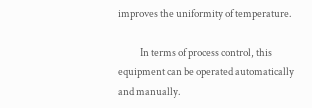improves the uniformity of temperature.

           In terms of process control, this equipment can be operated automatically and manually.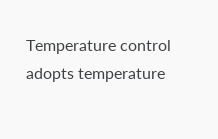Temperature control adopts temperature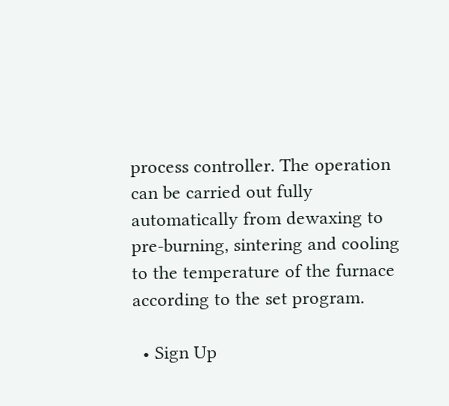process controller. The operation can be carried out fully automatically from dewaxing to pre-burning, sintering and cooling to the temperature of the furnace according to the set program.

  • Sign Up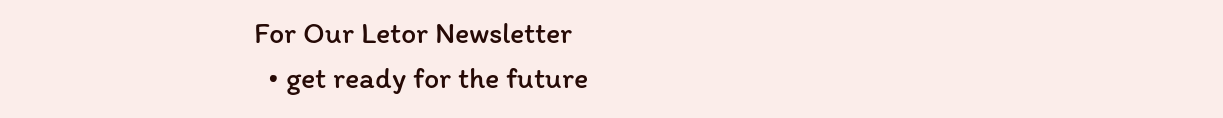For Our Letor Newsletter
  • get ready for the future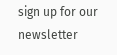sign up for our newsletter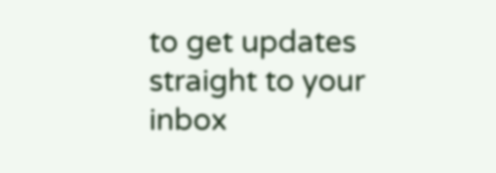to get updates straight to your inbox